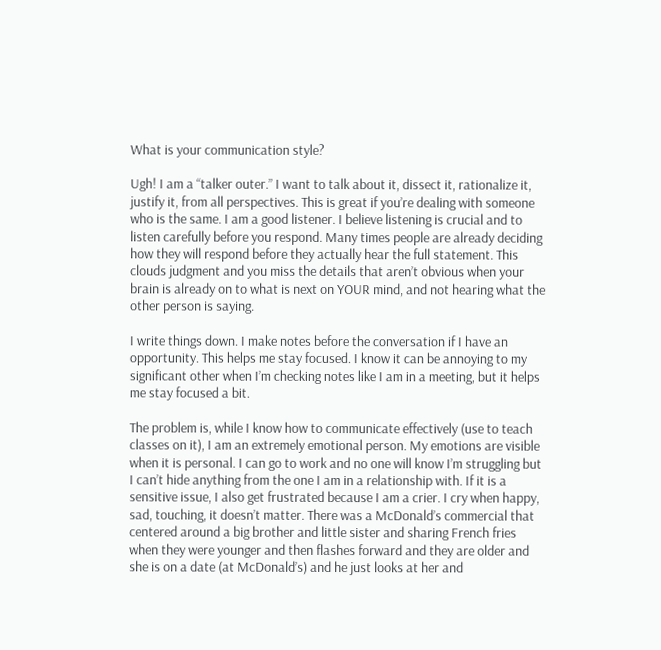What is your communication style?

Ugh! I am a “talker outer.” I want to talk about it, dissect it, rationalize it, justify it, from all perspectives. This is great if you’re dealing with someone who is the same. I am a good listener. I believe listening is crucial and to listen carefully before you respond. Many times people are already deciding how they will respond before they actually hear the full statement. This clouds judgment and you miss the details that aren’t obvious when your brain is already on to what is next on YOUR mind, and not hearing what the other person is saying.

I write things down. I make notes before the conversation if I have an opportunity. This helps me stay focused. I know it can be annoying to my significant other when I’m checking notes like I am in a meeting, but it helps me stay focused a bit.

The problem is, while I know how to communicate effectively (use to teach classes on it), I am an extremely emotional person. My emotions are visible when it is personal. I can go to work and no one will know I’m struggling but I can’t hide anything from the one I am in a relationship with. If it is a sensitive issue, I also get frustrated because I am a crier. I cry when happy, sad, touching, it doesn’t matter. There was a McDonald’s commercial that centered around a big brother and little sister and sharing French fries when they were younger and then flashes forward and they are older and she is on a date (at McDonald’s) and he just looks at her and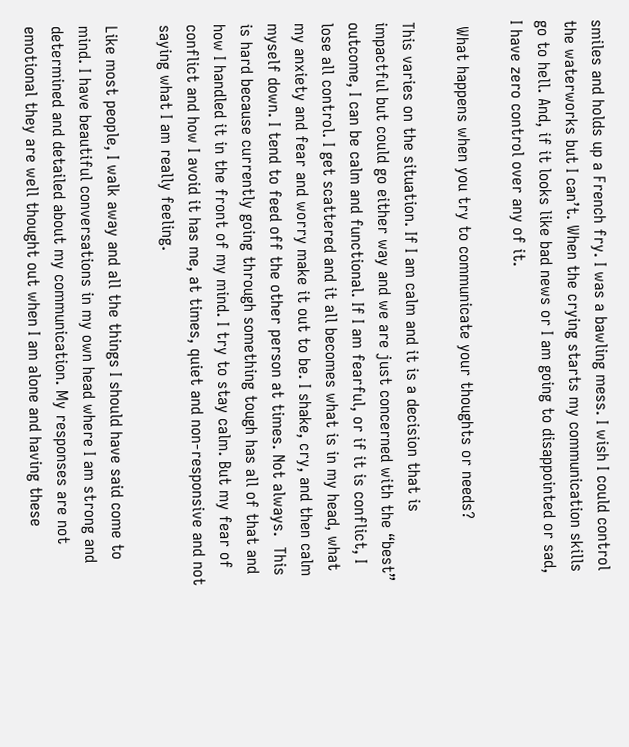smiles and holds up a French fry. I was a bawling mess. I wish I could control the waterworks but I can’t. When the crying starts my communication skills go to hell. And, if it looks like bad news or I am going to disappointed or sad, I have zero control over any of it.

 What happens when you try to communicate your thoughts or needs?

This varies on the situation. If I am calm and it is a decision that is impactful but could go either way and we are just concerned with the “best” outcome, I can be calm and functional. If I am fearful, or if it is conflict, I lose all control. I get scattered and it all becomes what is in my head, what my anxiety and fear and worry make it out to be. I shake, cry, and then calm myself down. I tend to feed off the other person at times. Not always.  This is hard because currently going through something tough has all of that and how I handled it in the front of my mind. I try to stay calm. But my fear of conflict and how I avoid it has me, at times, quiet and non-responsive and not saying what I am really feeling.

Like most people, I walk away and all the things I should have said come to mind. I have beautiful conversations in my own head where I am strong and determined and detailed about my communication. My responses are not emotional they are well thought out when I am alone and having these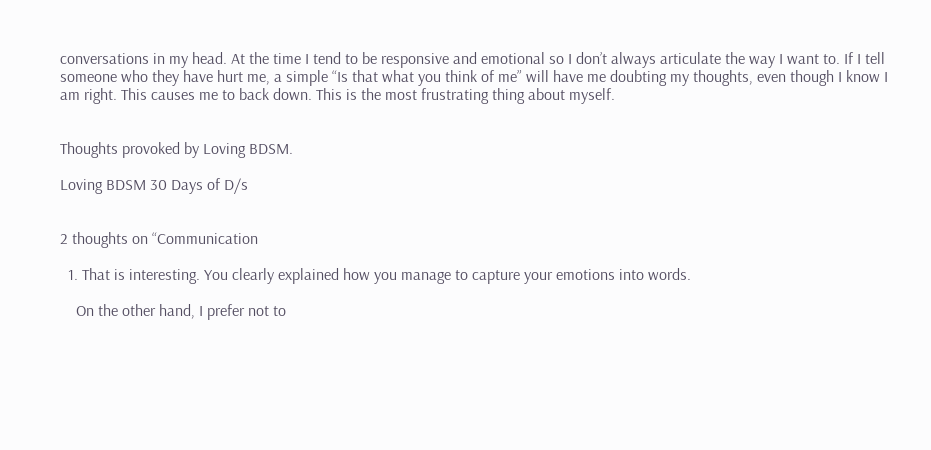conversations in my head. At the time I tend to be responsive and emotional so I don’t always articulate the way I want to. If I tell someone who they have hurt me, a simple “Is that what you think of me” will have me doubting my thoughts, even though I know I am right. This causes me to back down. This is the most frustrating thing about myself.


Thoughts provoked by Loving BDSM.

Loving BDSM 30 Days of D/s


2 thoughts on “Communication

  1. That is interesting. You clearly explained how you manage to capture your emotions into words.

    On the other hand, I prefer not to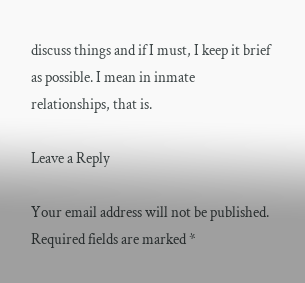discuss things and if I must, I keep it brief as possible. I mean in inmate relationships, that is.

Leave a Reply

Your email address will not be published. Required fields are marked *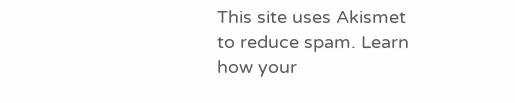This site uses Akismet to reduce spam. Learn how your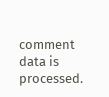comment data is processed.